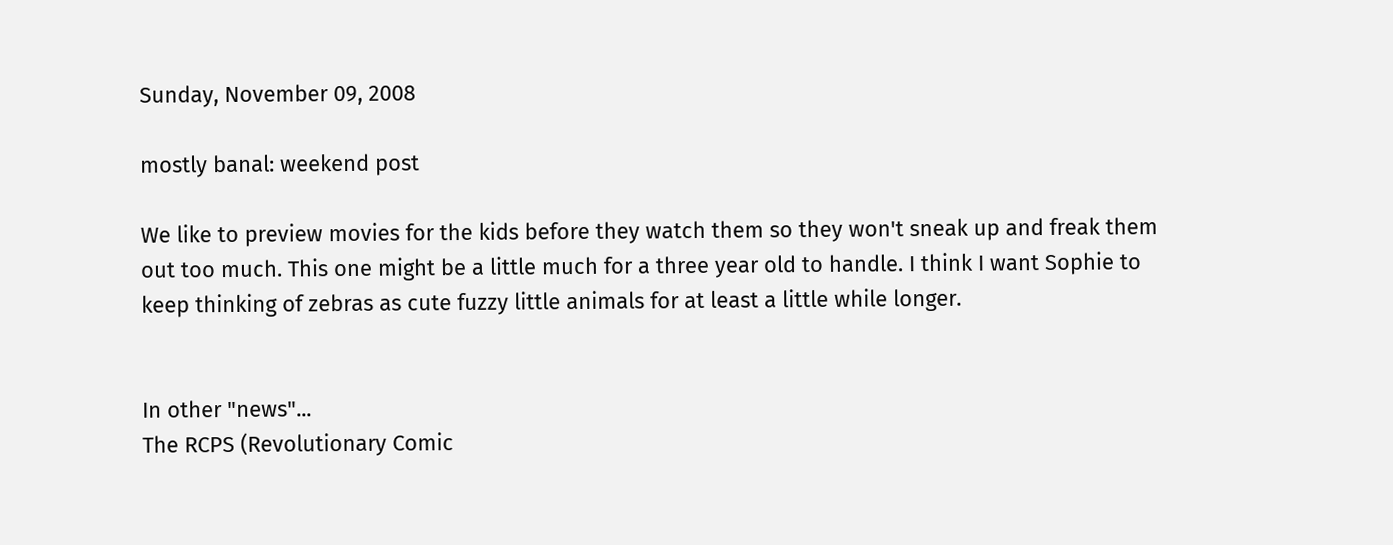Sunday, November 09, 2008

mostly banal: weekend post

We like to preview movies for the kids before they watch them so they won't sneak up and freak them out too much. This one might be a little much for a three year old to handle. I think I want Sophie to keep thinking of zebras as cute fuzzy little animals for at least a little while longer.


In other "news"...
The RCPS (Revolutionary Comic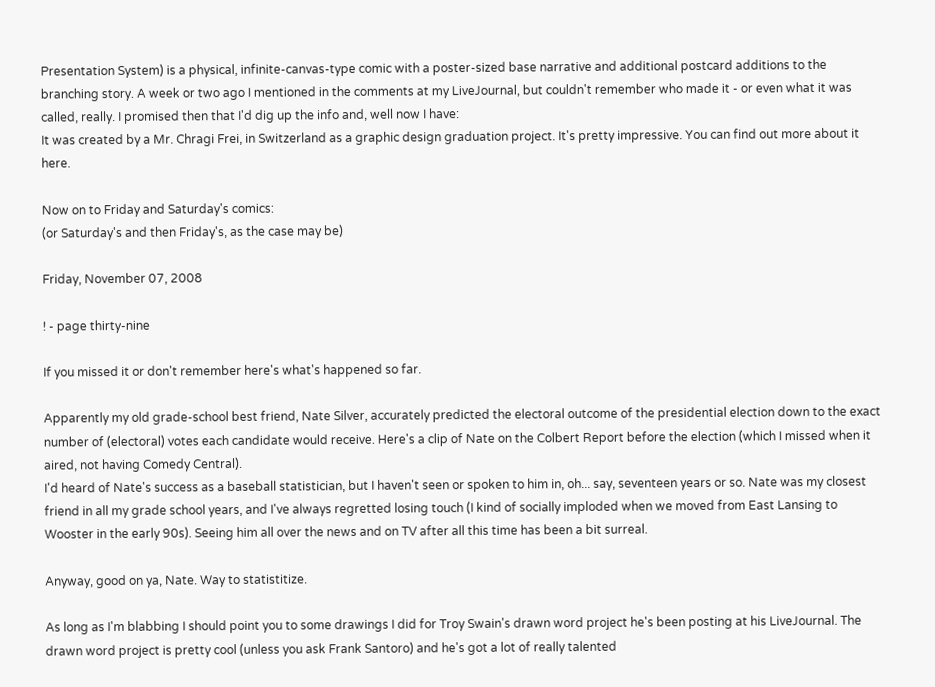Presentation System) is a physical, infinite-canvas-type comic with a poster-sized base narrative and additional postcard additions to the branching story. A week or two ago I mentioned in the comments at my LiveJournal, but couldn't remember who made it - or even what it was called, really. I promised then that I'd dig up the info and, well now I have:
It was created by a Mr. Chragi Frei, in Switzerland as a graphic design graduation project. It's pretty impressive. You can find out more about it here.

Now on to Friday and Saturday's comics:
(or Saturday's and then Friday's, as the case may be)

Friday, November 07, 2008

! - page thirty-nine

If you missed it or don't remember here's what's happened so far.

Apparently my old grade-school best friend, Nate Silver, accurately predicted the electoral outcome of the presidential election down to the exact number of (electoral) votes each candidate would receive. Here's a clip of Nate on the Colbert Report before the election (which I missed when it aired, not having Comedy Central).
I'd heard of Nate's success as a baseball statistician, but I haven't seen or spoken to him in, oh... say, seventeen years or so. Nate was my closest friend in all my grade school years, and I've always regretted losing touch (I kind of socially imploded when we moved from East Lansing to Wooster in the early 90s). Seeing him all over the news and on TV after all this time has been a bit surreal.

Anyway, good on ya, Nate. Way to statistitize.

As long as I'm blabbing I should point you to some drawings I did for Troy Swain's drawn word project he's been posting at his LiveJournal. The drawn word project is pretty cool (unless you ask Frank Santoro) and he's got a lot of really talented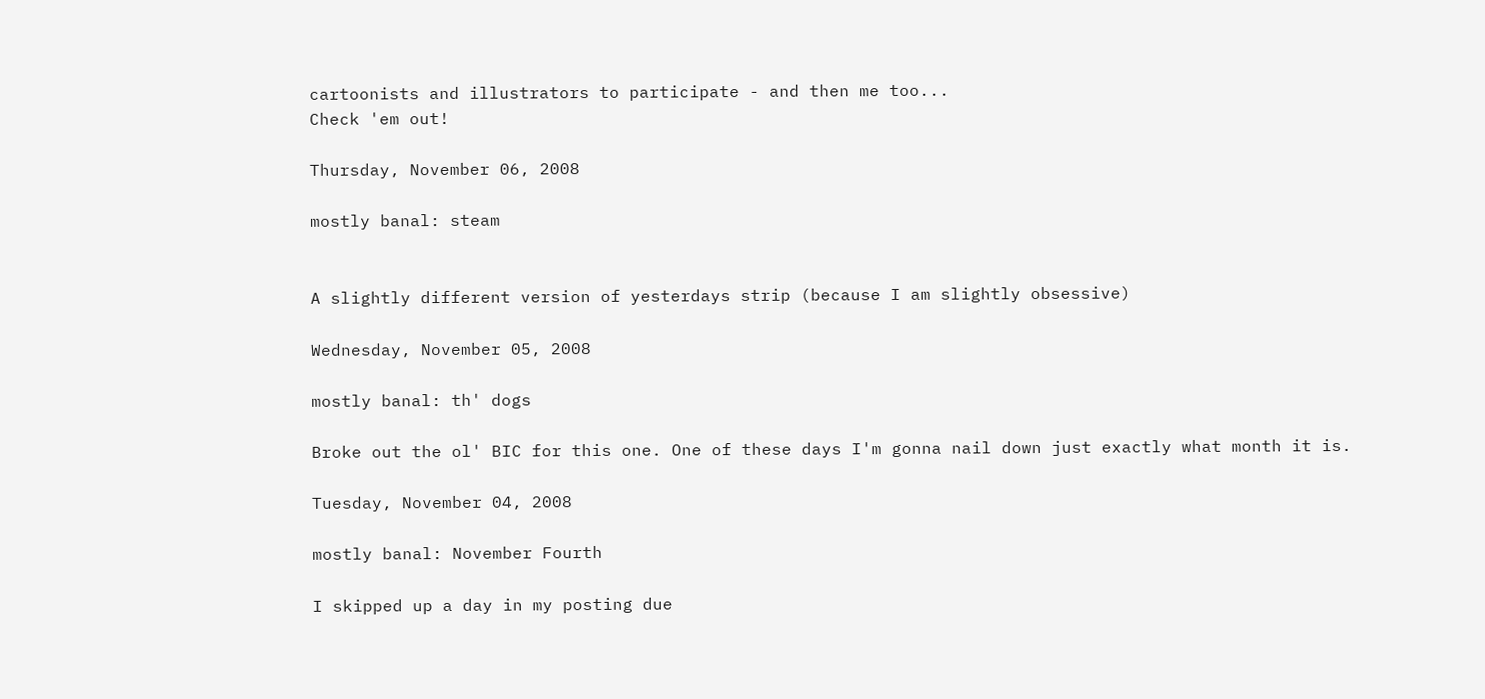cartoonists and illustrators to participate - and then me too...
Check 'em out!

Thursday, November 06, 2008

mostly banal: steam


A slightly different version of yesterdays strip (because I am slightly obsessive)

Wednesday, November 05, 2008

mostly banal: th' dogs

Broke out the ol' BIC for this one. One of these days I'm gonna nail down just exactly what month it is.

Tuesday, November 04, 2008

mostly banal: November Fourth

I skipped up a day in my posting due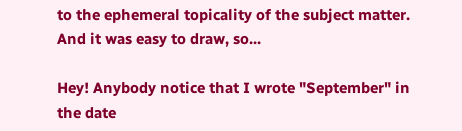to the ephemeral topicality of the subject matter. And it was easy to draw, so...

Hey! Anybody notice that I wrote "September" in the date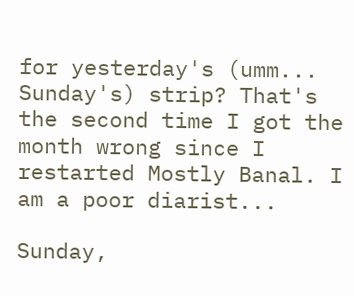for yesterday's (umm... Sunday's) strip? That's the second time I got the month wrong since I restarted Mostly Banal. I am a poor diarist...

Sunday,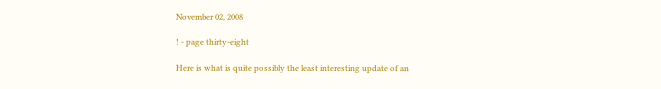November 02, 2008

! - page thirty-eight

Here is what is quite possibly the least interesting update of an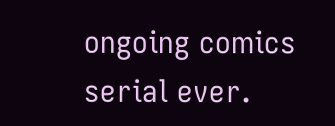ongoing comics serial ever.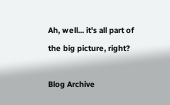Ah, well... it's all part of the big picture, right?

Blog Archive